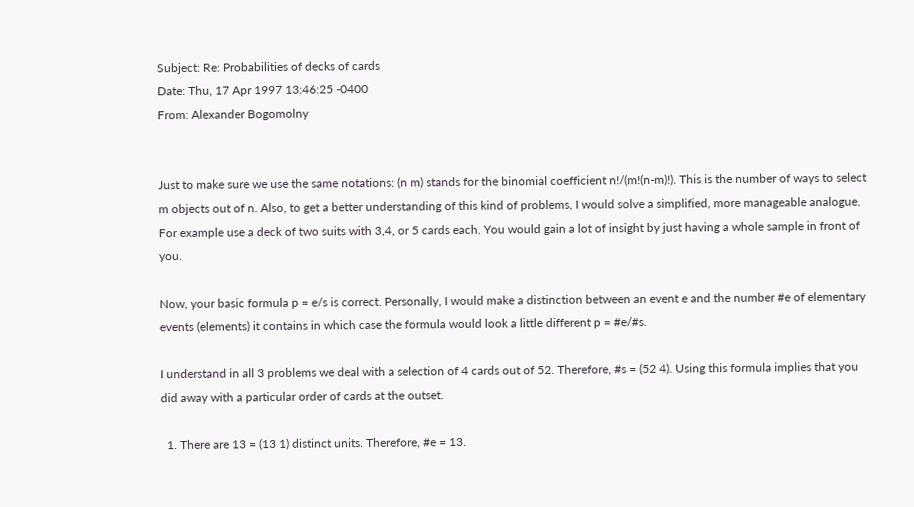Subject: Re: Probabilities of decks of cards
Date: Thu, 17 Apr 1997 13:46:25 -0400
From: Alexander Bogomolny


Just to make sure we use the same notations: (n m) stands for the binomial coefficient n!/(m!(n-m)!). This is the number of ways to select m objects out of n. Also, to get a better understanding of this kind of problems, I would solve a simplified, more manageable analogue. For example use a deck of two suits with 3,4, or 5 cards each. You would gain a lot of insight by just having a whole sample in front of you.

Now, your basic formula p = e/s is correct. Personally, I would make a distinction between an event e and the number #e of elementary events (elements) it contains in which case the formula would look a little different p = #e/#s.

I understand in all 3 problems we deal with a selection of 4 cards out of 52. Therefore, #s = (52 4). Using this formula implies that you did away with a particular order of cards at the outset.

  1. There are 13 = (13 1) distinct units. Therefore, #e = 13.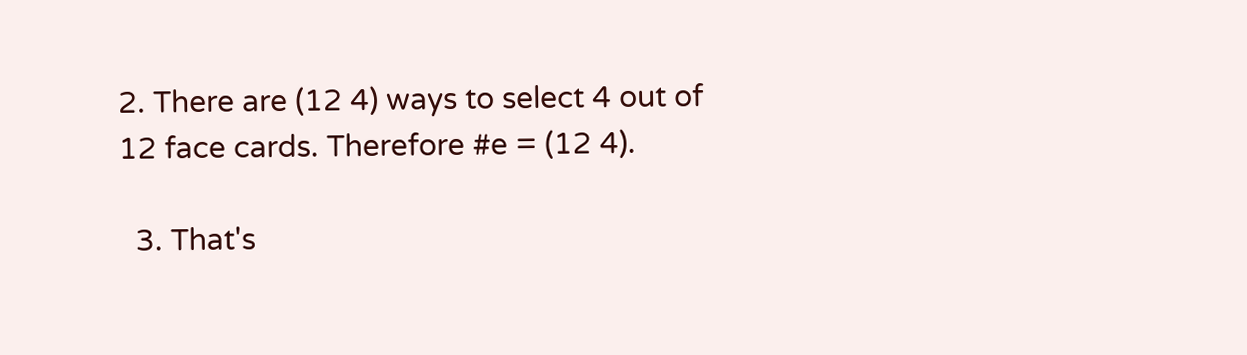2. There are (12 4) ways to select 4 out of 12 face cards. Therefore #e = (12 4).

  3. That's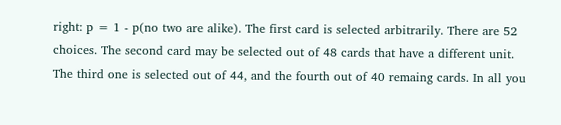right: p = 1 - p(no two are alike). The first card is selected arbitrarily. There are 52 choices. The second card may be selected out of 48 cards that have a different unit. The third one is selected out of 44, and the fourth out of 40 remaing cards. In all you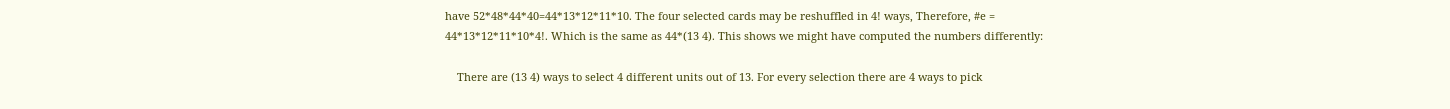have 52*48*44*40=44*13*12*11*10. The four selected cards may be reshuffled in 4! ways, Therefore, #e = 44*13*12*11*10*4!. Which is the same as 44*(13 4). This shows we might have computed the numbers differently:

    There are (13 4) ways to select 4 different units out of 13. For every selection there are 4 ways to pick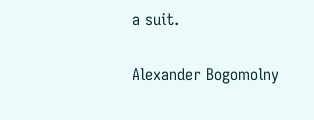a suit.

Alexander Bogomolny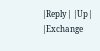|Reply| |Up| |Exchange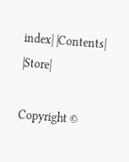index| |Contents| |Store|

Copyright ©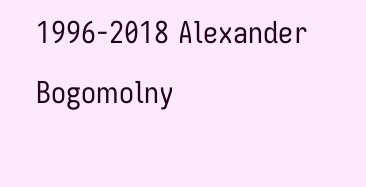1996-2018 Alexander Bogomolny